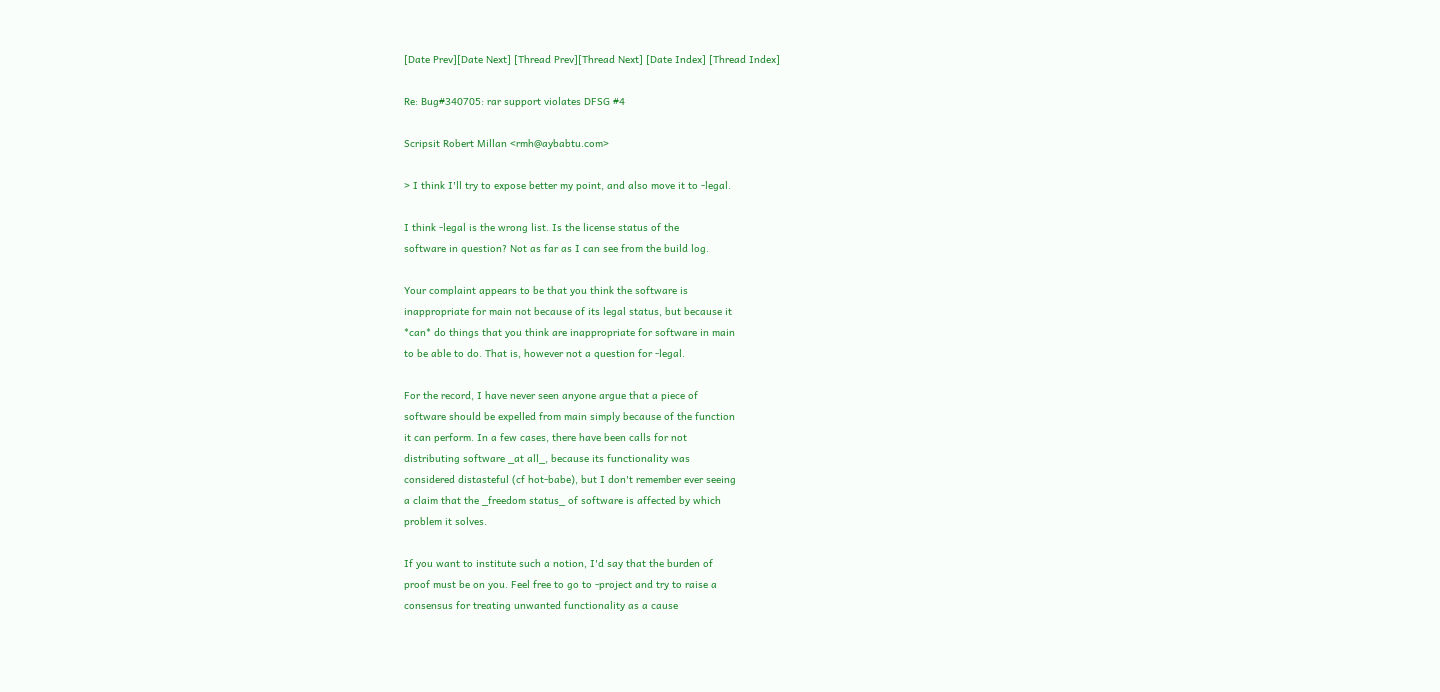[Date Prev][Date Next] [Thread Prev][Thread Next] [Date Index] [Thread Index]

Re: Bug#340705: rar support violates DFSG #4

Scripsit Robert Millan <rmh@aybabtu.com>

> I think I'll try to expose better my point, and also move it to -legal.

I think -legal is the wrong list. Is the license status of the
software in question? Not as far as I can see from the build log.

Your complaint appears to be that you think the software is
inappropriate for main not because of its legal status, but because it
*can* do things that you think are inappropriate for software in main
to be able to do. That is, however not a question for -legal.

For the record, I have never seen anyone argue that a piece of
software should be expelled from main simply because of the function
it can perform. In a few cases, there have been calls for not
distributing software _at all_, because its functionality was
considered distasteful (cf hot-babe), but I don't remember ever seeing
a claim that the _freedom status_ of software is affected by which
problem it solves.

If you want to institute such a notion, I'd say that the burden of
proof must be on you. Feel free to go to -project and try to raise a
consensus for treating unwanted functionality as a cause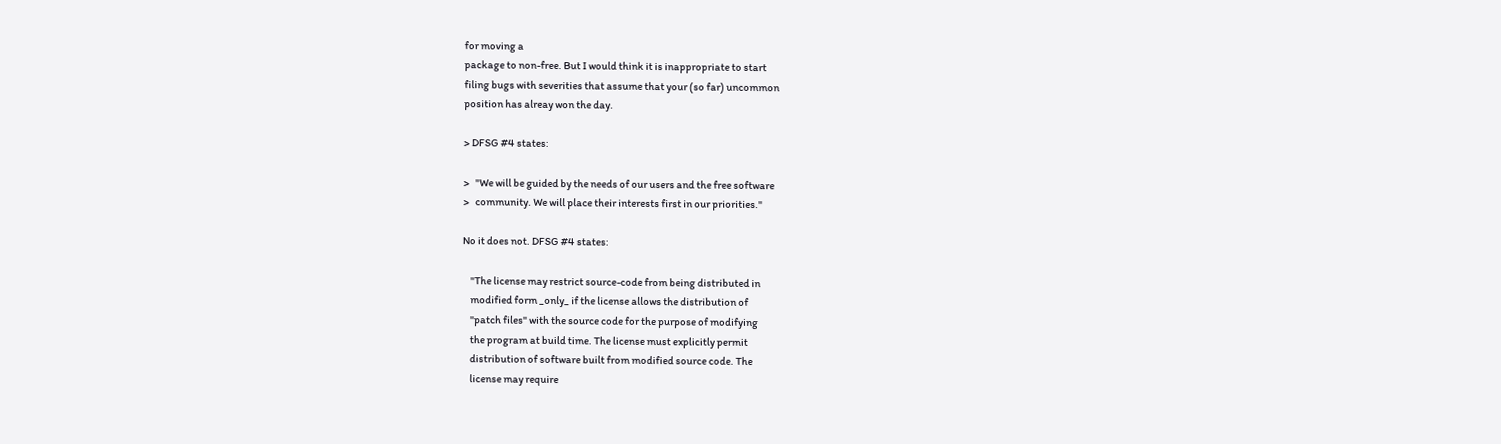for moving a
package to non-free. But I would think it is inappropriate to start
filing bugs with severities that assume that your (so far) uncommon
position has alreay won the day.

> DFSG #4 states:

>   "We will be guided by the needs of our users and the free software
>   community. We will place their interests first in our priorities."

No it does not. DFSG #4 states:

    "The license may restrict source-code from being distributed in
    modified form _only_ if the license allows the distribution of
    "patch files" with the source code for the purpose of modifying
    the program at build time. The license must explicitly permit
    distribution of software built from modified source code. The
    license may require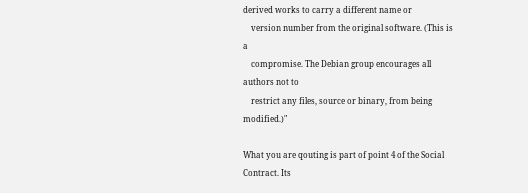derived works to carry a different name or
    version number from the original software. (This is a
    compromise. The Debian group encourages all authors not to
    restrict any files, source or binary, from being modified.)"

What you are qouting is part of point 4 of the Social Contract. Its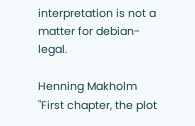interpretation is not a matter for debian-legal.

Henning Makholm                           "First chapter, the plot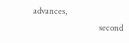advances,
                                 second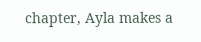chapter, Ayla makes a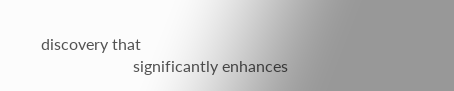discovery that
                       significantly enhances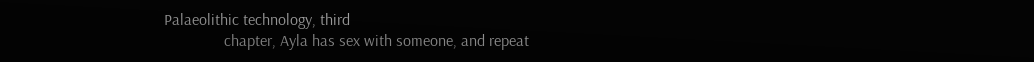Palaeolithic technology, third
               chapter, Ayla has sex with someone, and repeat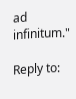ad infinitum."

Reply to: